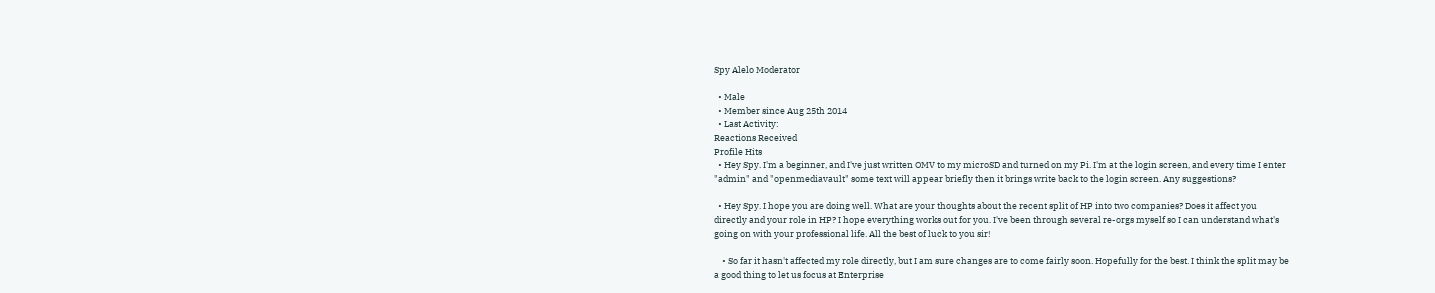Spy Alelo Moderator

  • Male
  • Member since Aug 25th 2014
  • Last Activity:
Reactions Received
Profile Hits
  • Hey Spy. I'm a beginner, and I've just written OMV to my microSD and turned on my Pi. I'm at the login screen, and every time I enter "admin" and "openmediavault" some text will appear briefly then it brings write back to the login screen. Any suggestions?

  • Hey Spy. I hope you are doing well. What are your thoughts about the recent split of HP into two companies? Does it affect you directly and your role in HP? I hope everything works out for you. I've been through several re-orgs myself so I can understand what's going on with your professional life. All the best of luck to you sir!

    • So far it hasn't affected my role directly, but I am sure changes are to come fairly soon. Hopefully for the best. I think the split may be a good thing to let us focus at Enterprise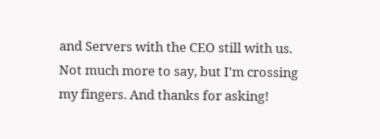and Servers with the CEO still with us. Not much more to say, but I'm crossing my fingers. And thanks for asking!